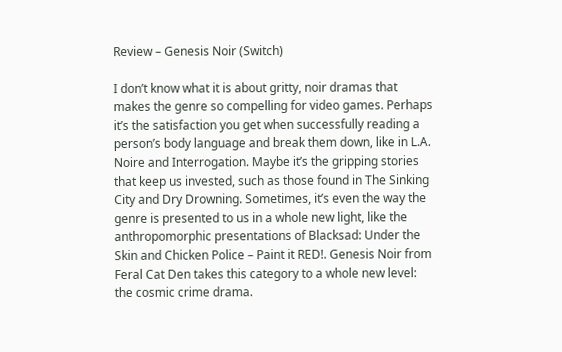Review – Genesis Noir (Switch)

I don’t know what it is about gritty, noir dramas that makes the genre so compelling for video games. Perhaps it’s the satisfaction you get when successfully reading a person’s body language and break them down, like in L.A. Noire and Interrogation. Maybe it’s the gripping stories that keep us invested, such as those found in The Sinking City and Dry Drowning. Sometimes, it’s even the way the genre is presented to us in a whole new light, like the anthropomorphic presentations of Blacksad: Under the Skin and Chicken Police – Paint it RED!. Genesis Noir from Feral Cat Den takes this category to a whole new level: the cosmic crime drama.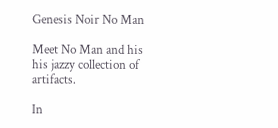Genesis Noir No Man

Meet No Man and his his jazzy collection of artifacts.

In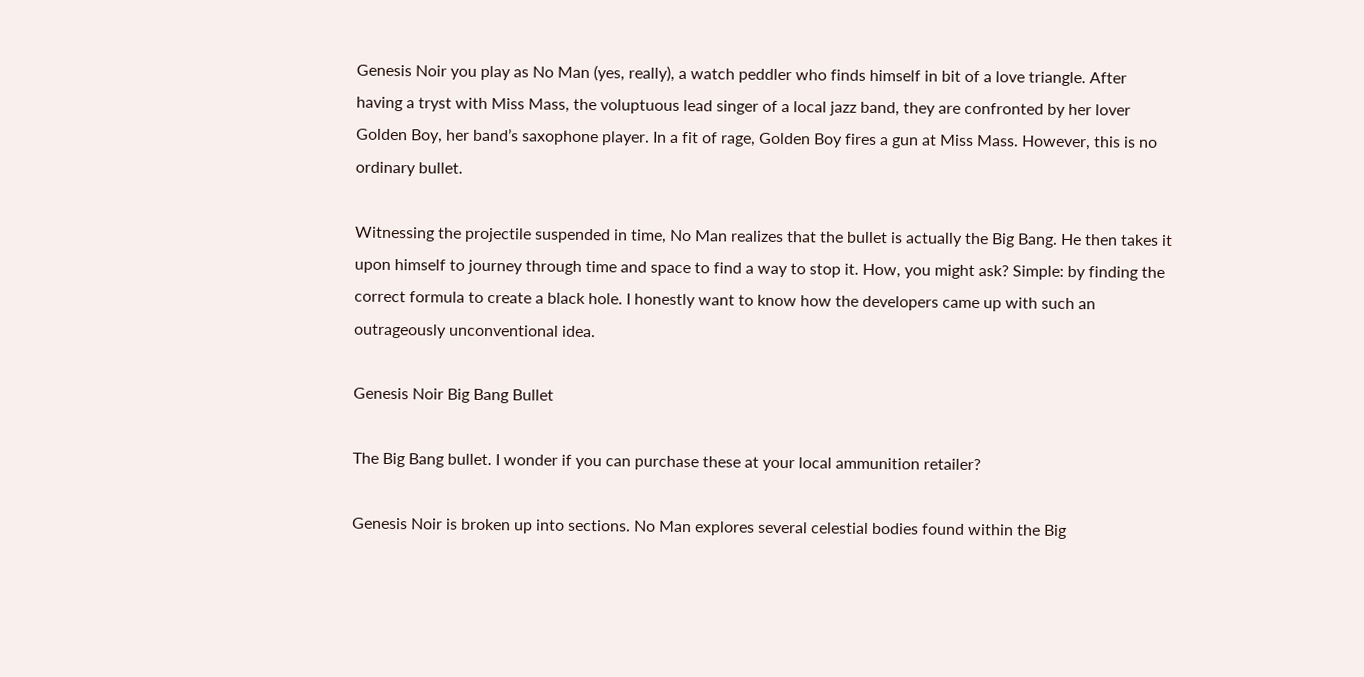Genesis Noir you play as No Man (yes, really), a watch peddler who finds himself in bit of a love triangle. After having a tryst with Miss Mass, the voluptuous lead singer of a local jazz band, they are confronted by her lover Golden Boy, her band’s saxophone player. In a fit of rage, Golden Boy fires a gun at Miss Mass. However, this is no ordinary bullet.

Witnessing the projectile suspended in time, No Man realizes that the bullet is actually the Big Bang. He then takes it upon himself to journey through time and space to find a way to stop it. How, you might ask? Simple: by finding the correct formula to create a black hole. I honestly want to know how the developers came up with such an outrageously unconventional idea.

Genesis Noir Big Bang Bullet

The Big Bang bullet. I wonder if you can purchase these at your local ammunition retailer?

Genesis Noir is broken up into sections. No Man explores several celestial bodies found within the Big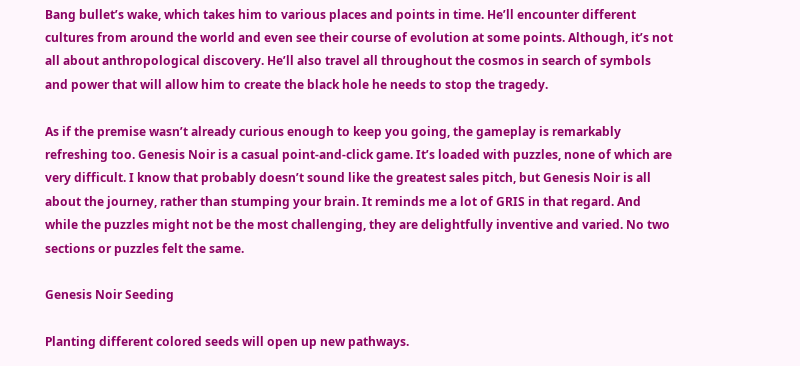Bang bullet’s wake, which takes him to various places and points in time. He’ll encounter different cultures from around the world and even see their course of evolution at some points. Although, it’s not all about anthropological discovery. He’ll also travel all throughout the cosmos in search of symbols and power that will allow him to create the black hole he needs to stop the tragedy.

As if the premise wasn’t already curious enough to keep you going, the gameplay is remarkably refreshing too. Genesis Noir is a casual point-and-click game. It’s loaded with puzzles, none of which are very difficult. I know that probably doesn’t sound like the greatest sales pitch, but Genesis Noir is all about the journey, rather than stumping your brain. It reminds me a lot of GRIS in that regard. And while the puzzles might not be the most challenging, they are delightfully inventive and varied. No two sections or puzzles felt the same.

Genesis Noir Seeding

Planting different colored seeds will open up new pathways.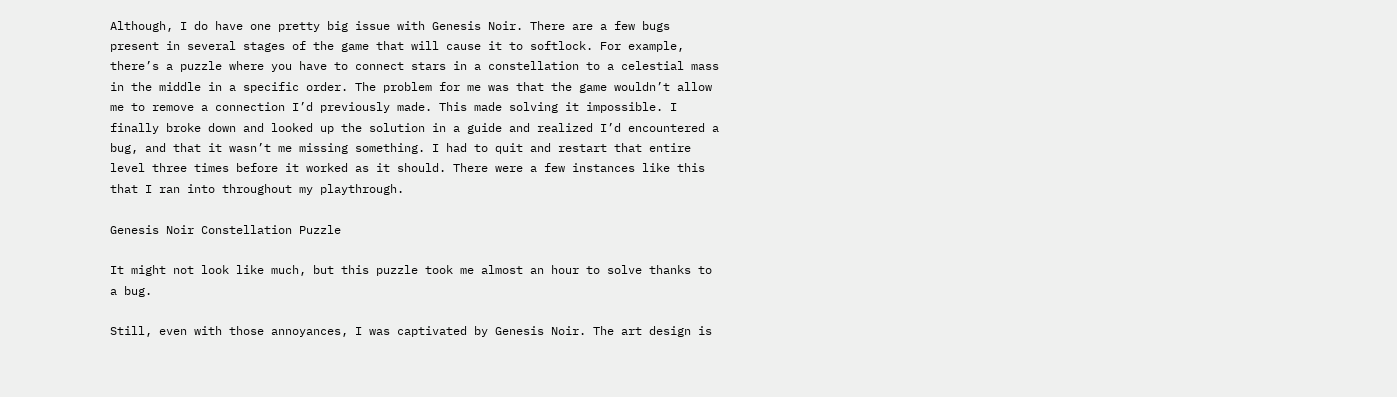Although, I do have one pretty big issue with Genesis Noir. There are a few bugs present in several stages of the game that will cause it to softlock. For example, there’s a puzzle where you have to connect stars in a constellation to a celestial mass in the middle in a specific order. The problem for me was that the game wouldn’t allow me to remove a connection I’d previously made. This made solving it impossible. I finally broke down and looked up the solution in a guide and realized I’d encountered a bug, and that it wasn’t me missing something. I had to quit and restart that entire level three times before it worked as it should. There were a few instances like this that I ran into throughout my playthrough.

Genesis Noir Constellation Puzzle

It might not look like much, but this puzzle took me almost an hour to solve thanks to a bug.

Still, even with those annoyances, I was captivated by Genesis Noir. The art design is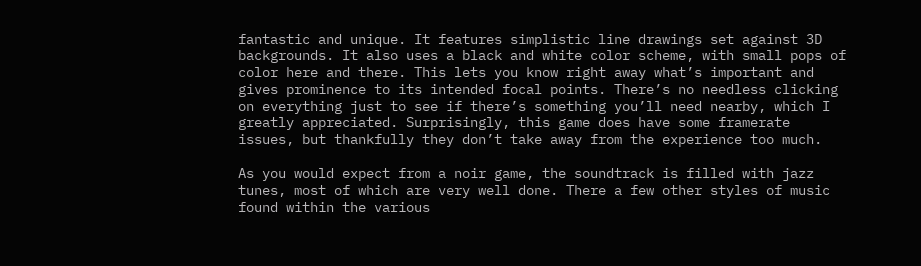fantastic and unique. It features simplistic line drawings set against 3D backgrounds. It also uses a black and white color scheme, with small pops of color here and there. This lets you know right away what’s important and gives prominence to its intended focal points. There’s no needless clicking on everything just to see if there’s something you’ll need nearby, which I greatly appreciated. Surprisingly, this game does have some framerate issues, but thankfully they don’t take away from the experience too much.

As you would expect from a noir game, the soundtrack is filled with jazz tunes, most of which are very well done. There a few other styles of music found within the various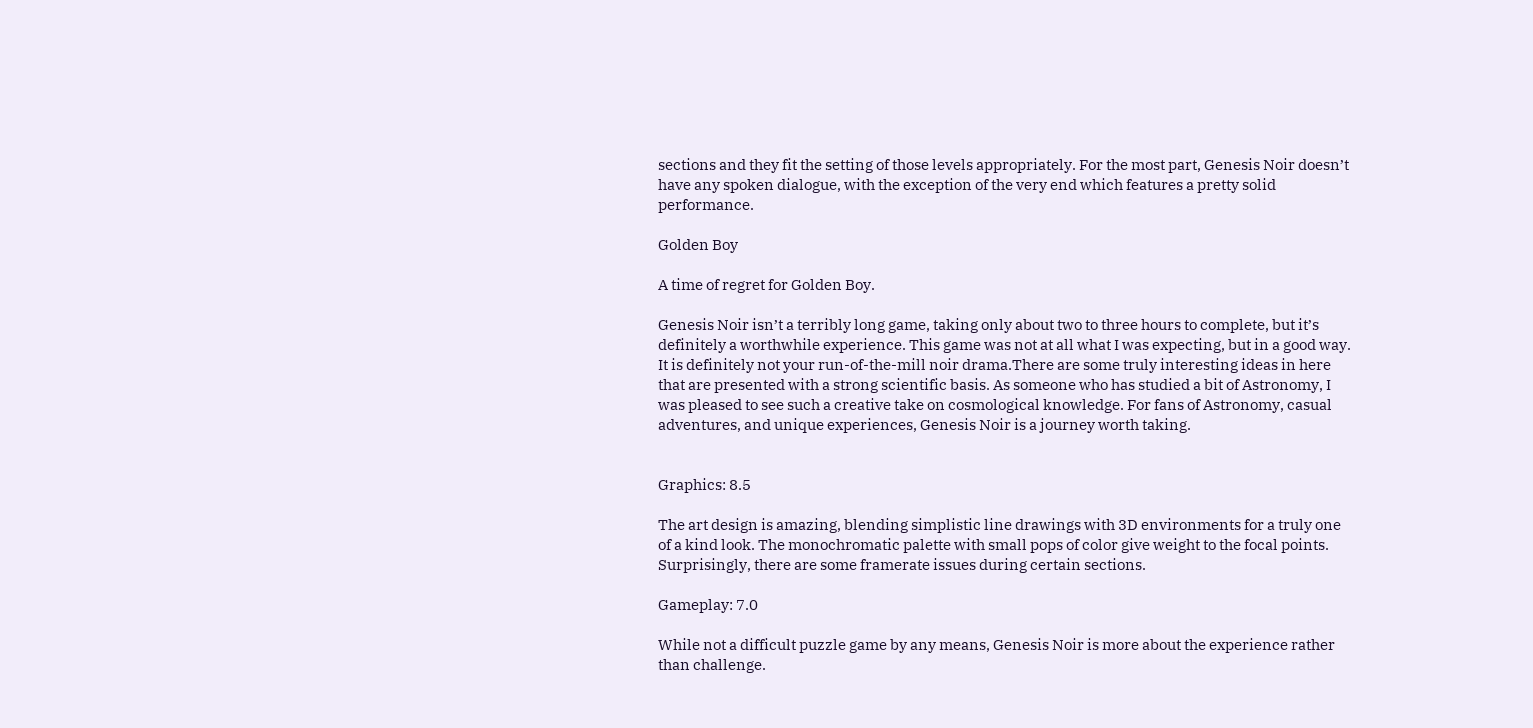sections and they fit the setting of those levels appropriately. For the most part, Genesis Noir doesn’t have any spoken dialogue, with the exception of the very end which features a pretty solid performance.

Golden Boy

A time of regret for Golden Boy.

Genesis Noir isn’t a terribly long game, taking only about two to three hours to complete, but it’s definitely a worthwhile experience. This game was not at all what I was expecting, but in a good way. It is definitely not your run-of-the-mill noir drama.There are some truly interesting ideas in here that are presented with a strong scientific basis. As someone who has studied a bit of Astronomy, I was pleased to see such a creative take on cosmological knowledge. For fans of Astronomy, casual adventures, and unique experiences, Genesis Noir is a journey worth taking.


Graphics: 8.5

The art design is amazing, blending simplistic line drawings with 3D environments for a truly one of a kind look. The monochromatic palette with small pops of color give weight to the focal points. Surprisingly, there are some framerate issues during certain sections.

Gameplay: 7.0

While not a difficult puzzle game by any means, Genesis Noir is more about the experience rather than challenge.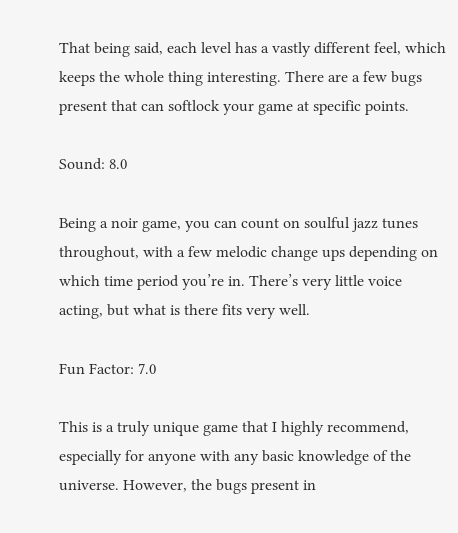That being said, each level has a vastly different feel, which keeps the whole thing interesting. There are a few bugs present that can softlock your game at specific points.

Sound: 8.0

Being a noir game, you can count on soulful jazz tunes throughout, with a few melodic change ups depending on which time period you’re in. There’s very little voice acting, but what is there fits very well.

Fun Factor: 7.0

This is a truly unique game that I highly recommend, especially for anyone with any basic knowledge of the universe. However, the bugs present in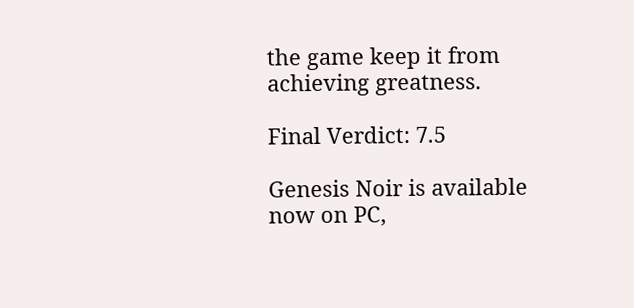the game keep it from achieving greatness.

Final Verdict: 7.5

Genesis Noir is available now on PC,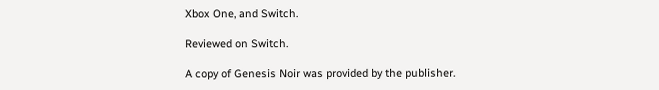Xbox One, and Switch.

Reviewed on Switch.

A copy of Genesis Noir was provided by the publisher.